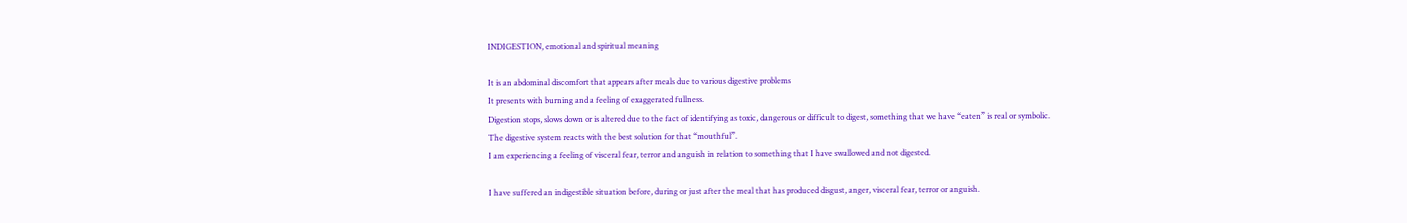INDIGESTION, emotional and spiritual meaning

It is an abdominal discomfort that appears after meals due to various digestive problems
It presents with burning and a feeling of exaggerated fullness.
Digestion stops, slows down or is altered due to the fact of identifying as toxic, dangerous or difficult to digest, something that we have “eaten” is real or symbolic.
The digestive system reacts with the best solution for that “mouthful”.
I am experiencing a feeling of visceral fear, terror and anguish in relation to something that I have swallowed and not digested.

I have suffered an indigestible situation before, during or just after the meal that has produced disgust, anger, visceral fear, terror or anguish.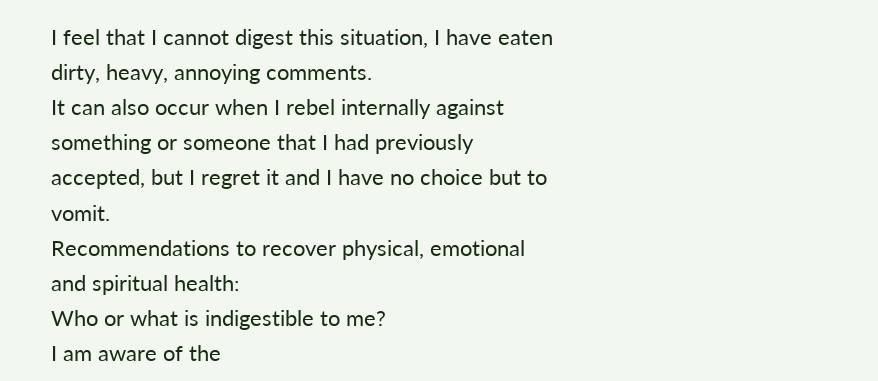I feel that I cannot digest this situation, I have eaten dirty, heavy, annoying comments.
It can also occur when I rebel internally against something or someone that I had previously accepted, but I regret it and I have no choice but to vomit.
Recommendations to recover physical, emotional and spiritual health:
Who or what is indigestible to me?
I am aware of the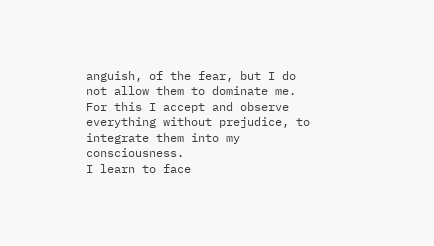anguish, of the fear, but I do not allow them to dominate me.
For this I accept and observe everything without prejudice, to integrate them into my consciousness.
I learn to face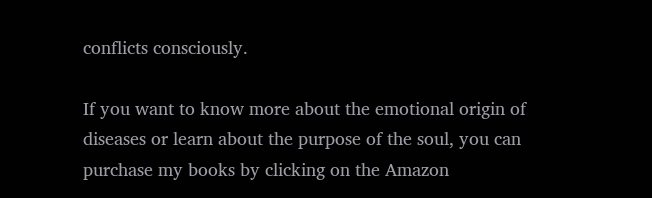conflicts consciously.

If you want to know more about the emotional origin of diseases or learn about the purpose of the soul, you can purchase my books by clicking on the Amazon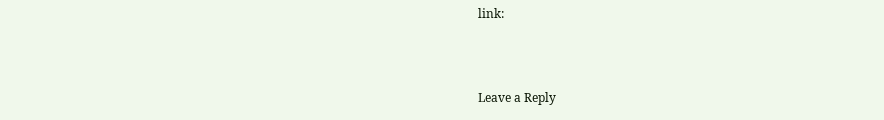link:



Leave a Reply